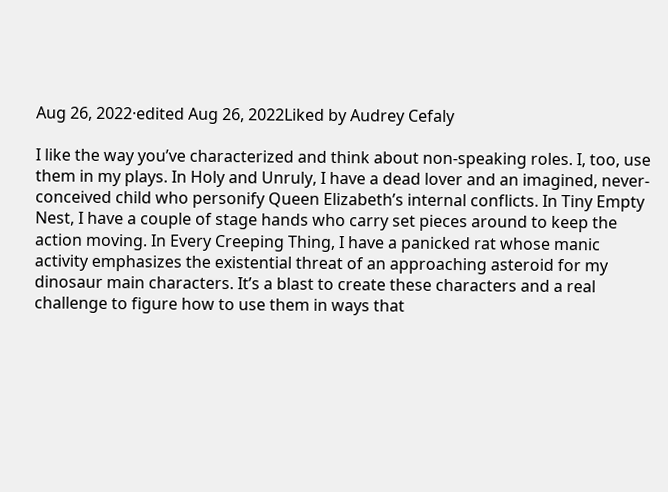Aug 26, 2022·edited Aug 26, 2022Liked by Audrey Cefaly

I like the way you’ve characterized and think about non-speaking roles. I, too, use them in my plays. In Holy and Unruly, I have a dead lover and an imagined, never-conceived child who personify Queen Elizabeth’s internal conflicts. In Tiny Empty Nest, I have a couple of stage hands who carry set pieces around to keep the action moving. In Every Creeping Thing, I have a panicked rat whose manic activity emphasizes the existential threat of an approaching asteroid for my dinosaur main characters. It’s a blast to create these characters and a real challenge to figure how to use them in ways that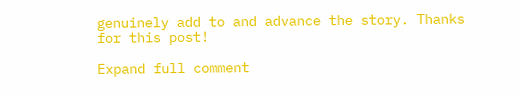genuinely add to and advance the story. Thanks for this post!

Expand full comment